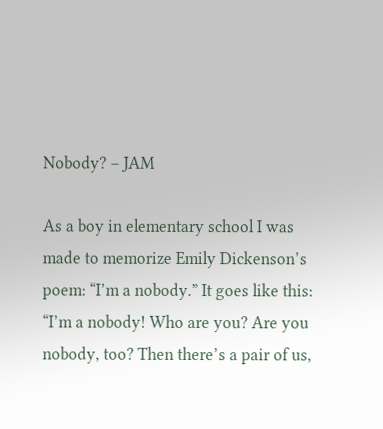Nobody? – JAM

As a boy in elementary school I was made to memorize Emily Dickenson’s poem: “I’m a nobody.” It goes like this: “I’m a nobody! Who are you? Are you nobody, too? Then there’s a pair of us,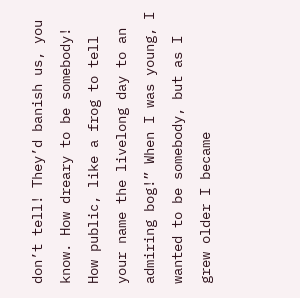don’t tell! They’d banish us, you know. How dreary to be somebody! How public, like a frog to tell your name the livelong day to an admiring bog!” When I was young, I wanted to be somebody, but as I grew older I became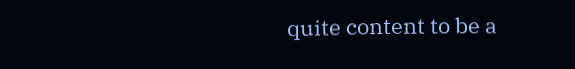quite content to be a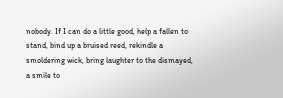nobody. If I can do a little good, help a fallen to stand, bind up a bruised reed, rekindle a smoldering wick, bring laughter to the dismayed, a smile to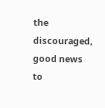the discouraged, good news to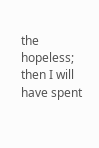the hopeless; then I will have spent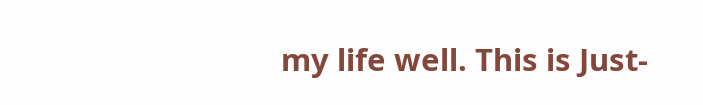my life well. This is Just-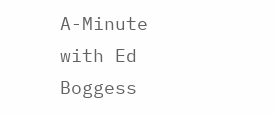A-Minute with Ed Boggess